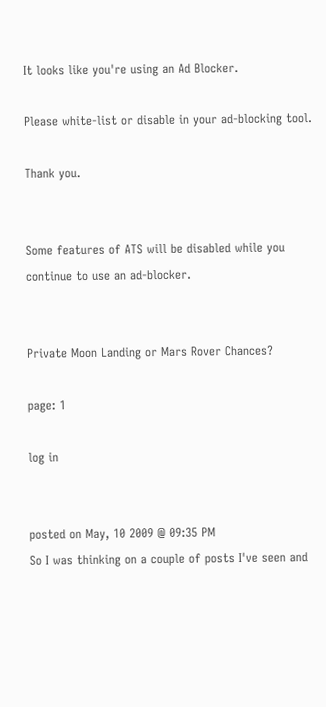It looks like you're using an Ad Blocker.

Please white-list or disable in your ad-blocking tool.

Thank you.


Some features of ATS will be disabled while you continue to use an ad-blocker.


Private Moon Landing or Mars Rover Chances?

page: 1

log in


posted on May, 10 2009 @ 09:35 PM
So I was thinking on a couple of posts I've seen and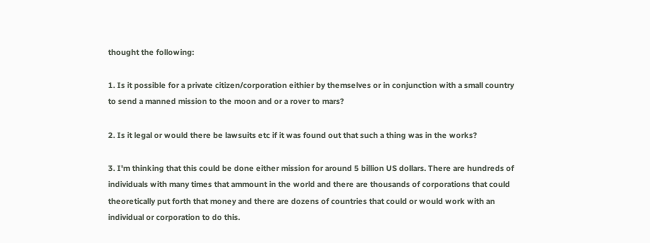thought the following:

1. Is it possible for a private citizen/corporation eithier by themselves or in conjunction with a small country to send a manned mission to the moon and or a rover to mars?

2. Is it legal or would there be lawsuits etc if it was found out that such a thing was in the works?

3. I'm thinking that this could be done either mission for around 5 billion US dollars. There are hundreds of individuals with many times that ammount in the world and there are thousands of corporations that could theoretically put forth that money and there are dozens of countries that could or would work with an individual or corporation to do this.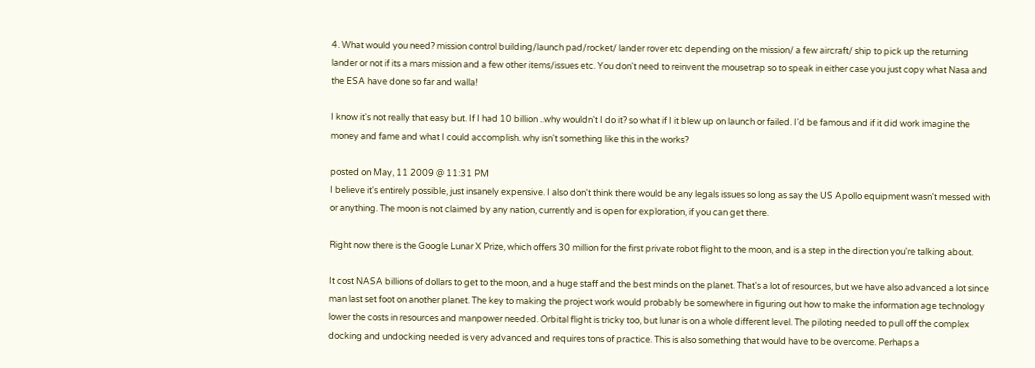4. What would you need? mission control building/launch pad/rocket/ lander rover etc depending on the mission/ a few aircraft/ ship to pick up the returning lander or not if its a mars mission and a few other items/issues etc. You don't need to reinvent the mousetrap so to speak in either case you just copy what Nasa and the ESA have done so far and walla!

I know it's not really that easy but. If I had 10 billion ..why wouldn't I do it? so what if I it blew up on launch or failed. I'd be famous and if it did work imagine the money and fame and what I could accomplish. why isn't something like this in the works?

posted on May, 11 2009 @ 11:31 PM
I believe it's entirely possible, just insanely expensive. I also don't think there would be any legals issues so long as say the US Apollo equipment wasn't messed with or anything. The moon is not claimed by any nation, currently and is open for exploration, if you can get there.

Right now there is the Google Lunar X Prize, which offers 30 million for the first private robot flight to the moon, and is a step in the direction you're talking about.

It cost NASA billions of dollars to get to the moon, and a huge staff and the best minds on the planet. That's a lot of resources, but we have also advanced a lot since man last set foot on another planet. The key to making the project work would probably be somewhere in figuring out how to make the information age technology lower the costs in resources and manpower needed. Orbital flight is tricky too, but lunar is on a whole different level. The piloting needed to pull off the complex docking and undocking needed is very advanced and requires tons of practice. This is also something that would have to be overcome. Perhaps a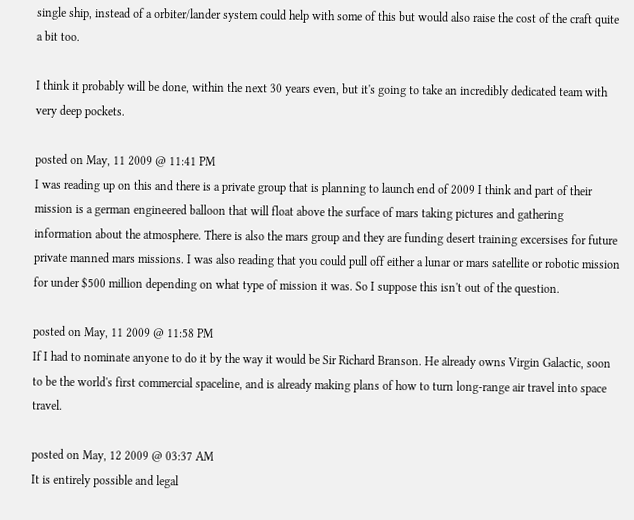single ship, instead of a orbiter/lander system could help with some of this but would also raise the cost of the craft quite a bit too.

I think it probably will be done, within the next 30 years even, but it's going to take an incredibly dedicated team with very deep pockets.

posted on May, 11 2009 @ 11:41 PM
I was reading up on this and there is a private group that is planning to launch end of 2009 I think and part of their mission is a german engineered balloon that will float above the surface of mars taking pictures and gathering information about the atmosphere. There is also the mars group and they are funding desert training excersises for future private manned mars missions. I was also reading that you could pull off either a lunar or mars satellite or robotic mission for under $500 million depending on what type of mission it was. So I suppose this isn't out of the question.

posted on May, 11 2009 @ 11:58 PM
If I had to nominate anyone to do it by the way it would be Sir Richard Branson. He already owns Virgin Galactic, soon to be the world's first commercial spaceline, and is already making plans of how to turn long-range air travel into space travel.

posted on May, 12 2009 @ 03:37 AM
It is entirely possible and legal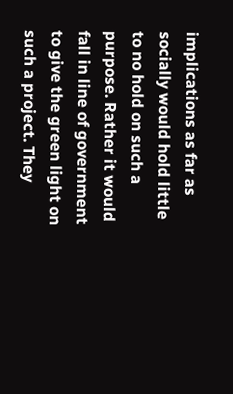implications as far as socially would hold little to no hold on such a purpose. Rather it would fall in line of government to give the green light on such a project. They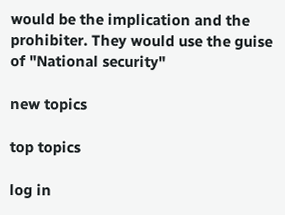would be the implication and the prohibiter. They would use the guise of "National security"

new topics

top topics

log in